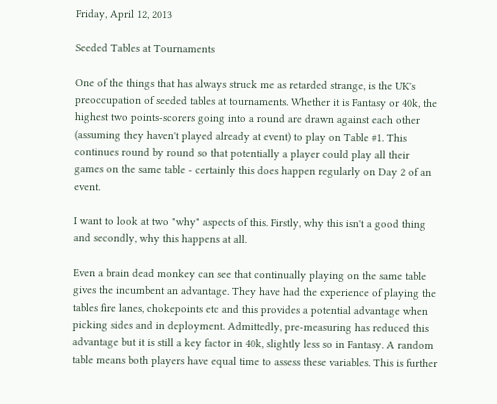Friday, April 12, 2013

Seeded Tables at Tournaments

One of the things that has always struck me as retarded strange, is the UK's preoccupation of seeded tables at tournaments. Whether it is Fantasy or 40k, the highest two points-scorers going into a round are drawn against each other (assuming they haven't played already at event) to play on Table #1. This continues round by round so that potentially a player could play all their games on the same table - certainly this does happen regularly on Day 2 of an event.

I want to look at two "why" aspects of this. Firstly, why this isn't a good thing and secondly, why this happens at all.

Even a brain dead monkey can see that continually playing on the same table gives the incumbent an advantage. They have had the experience of playing the tables fire lanes, chokepoints etc and this provides a potential advantage when picking sides and in deployment. Admittedly, pre-measuring has reduced this advantage but it is still a key factor in 40k, slightly less so in Fantasy. A random table means both players have equal time to assess these variables. This is further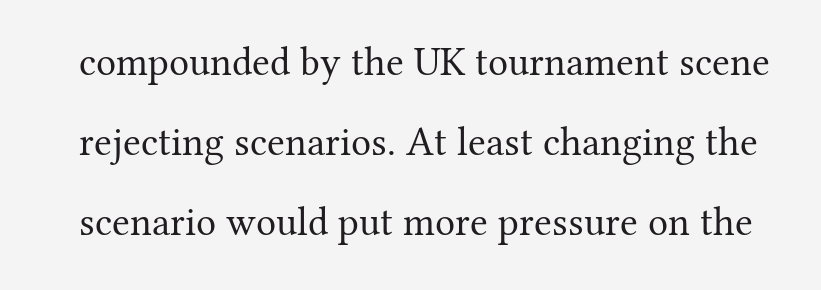compounded by the UK tournament scene rejecting scenarios. At least changing the scenario would put more pressure on the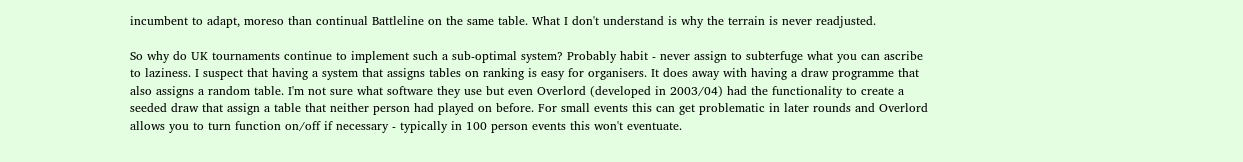incumbent to adapt, moreso than continual Battleline on the same table. What I don't understand is why the terrain is never readjusted.

So why do UK tournaments continue to implement such a sub-optimal system? Probably habit - never assign to subterfuge what you can ascribe to laziness. I suspect that having a system that assigns tables on ranking is easy for organisers. It does away with having a draw programme that also assigns a random table. I'm not sure what software they use but even Overlord (developed in 2003/04) had the functionality to create a seeded draw that assign a table that neither person had played on before. For small events this can get problematic in later rounds and Overlord allows you to turn function on/off if necessary - typically in 100 person events this won't eventuate.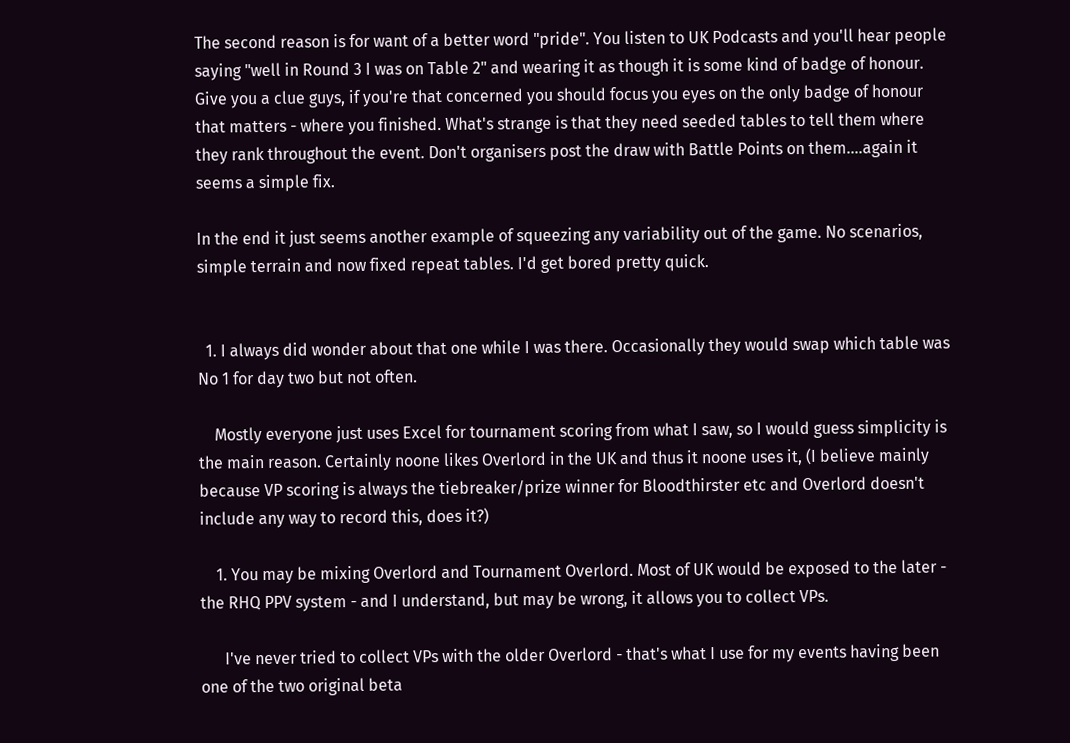The second reason is for want of a better word "pride". You listen to UK Podcasts and you'll hear people saying "well in Round 3 I was on Table 2" and wearing it as though it is some kind of badge of honour. Give you a clue guys, if you're that concerned you should focus you eyes on the only badge of honour that matters - where you finished. What's strange is that they need seeded tables to tell them where they rank throughout the event. Don't organisers post the draw with Battle Points on them....again it seems a simple fix.

In the end it just seems another example of squeezing any variability out of the game. No scenarios, simple terrain and now fixed repeat tables. I'd get bored pretty quick.


  1. I always did wonder about that one while I was there. Occasionally they would swap which table was No 1 for day two but not often.

    Mostly everyone just uses Excel for tournament scoring from what I saw, so I would guess simplicity is the main reason. Certainly noone likes Overlord in the UK and thus it noone uses it, (I believe mainly because VP scoring is always the tiebreaker/prize winner for Bloodthirster etc and Overlord doesn't include any way to record this, does it?)

    1. You may be mixing Overlord and Tournament Overlord. Most of UK would be exposed to the later - the RHQ PPV system - and I understand, but may be wrong, it allows you to collect VPs.

      I've never tried to collect VPs with the older Overlord - that's what I use for my events having been one of the two original beta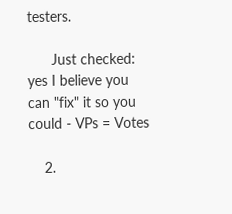testers.

      Just checked: yes I believe you can "fix" it so you could - VPs = Votes

    2.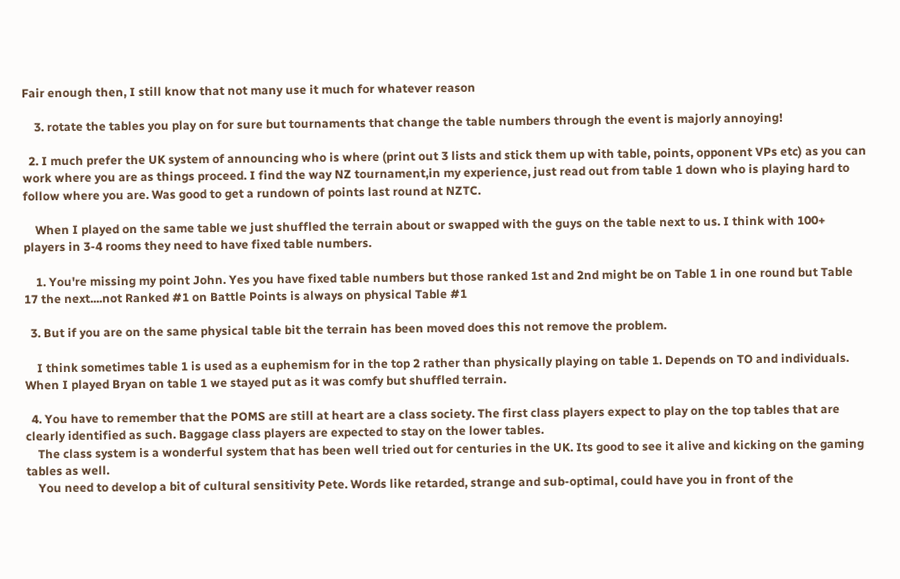Fair enough then, I still know that not many use it much for whatever reason

    3. rotate the tables you play on for sure but tournaments that change the table numbers through the event is majorly annoying!

  2. I much prefer the UK system of announcing who is where (print out 3 lists and stick them up with table, points, opponent VPs etc) as you can work where you are as things proceed. I find the way NZ tournament,in my experience, just read out from table 1 down who is playing hard to follow where you are. Was good to get a rundown of points last round at NZTC.

    When I played on the same table we just shuffled the terrain about or swapped with the guys on the table next to us. I think with 100+ players in 3-4 rooms they need to have fixed table numbers.

    1. You're missing my point John. Yes you have fixed table numbers but those ranked 1st and 2nd might be on Table 1 in one round but Table 17 the next....not Ranked #1 on Battle Points is always on physical Table #1

  3. But if you are on the same physical table bit the terrain has been moved does this not remove the problem.

    I think sometimes table 1 is used as a euphemism for in the top 2 rather than physically playing on table 1. Depends on TO and individuals. When I played Bryan on table 1 we stayed put as it was comfy but shuffled terrain.

  4. You have to remember that the POMS are still at heart are a class society. The first class players expect to play on the top tables that are clearly identified as such. Baggage class players are expected to stay on the lower tables.
    The class system is a wonderful system that has been well tried out for centuries in the UK. Its good to see it alive and kicking on the gaming tables as well.
    You need to develop a bit of cultural sensitivity Pete. Words like retarded, strange and sub-optimal, could have you in front of the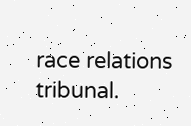race relations tribunal.